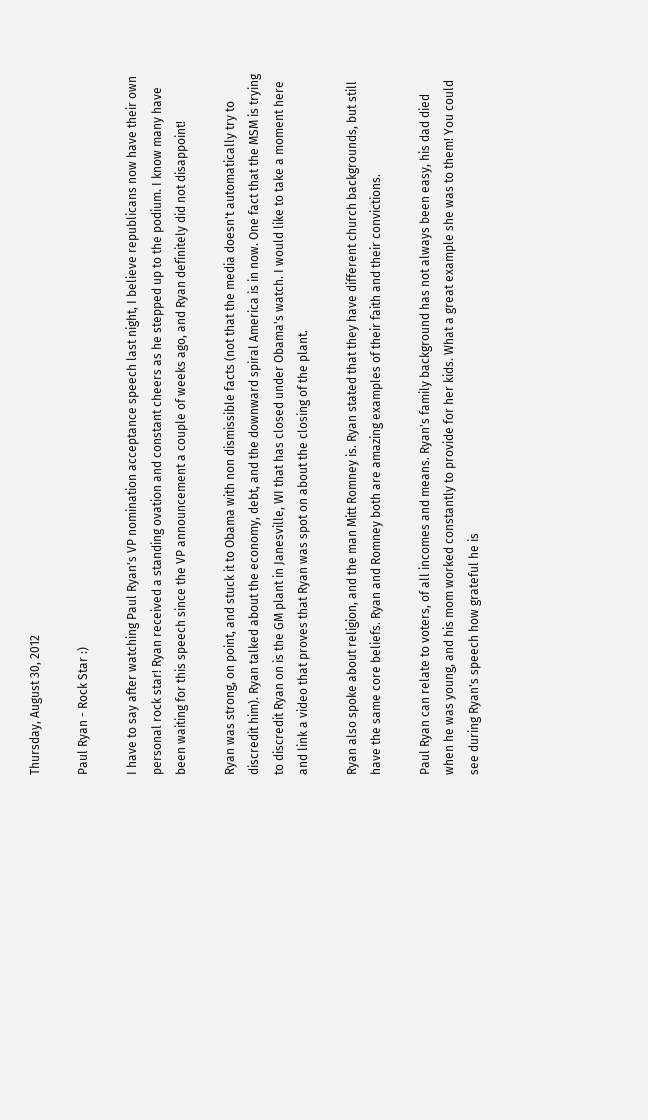Thursday, August 30, 2012

Paul Ryan - Rock Star :)

I have to say after watching Paul Ryan's VP nomination acceptance speech last night, I believe republicans now have their own personal rock star! Ryan received a standing ovation and constant cheers as he stepped up to the podium. I know many have been waiting for this speech since the VP announcement a couple of weeks ago, and Ryan definitely did not disappoint!

Ryan was strong, on point, and stuck it to Obama with non dismissible facts (not that the media doesn't automatically try to discredit him). Ryan talked about the economy, debt, and the downward spiral America is in now. One fact that the MSM is trying to discredit Ryan on is the GM plant in Janesville, WI that has closed under Obama's watch. I would like to take a moment here and link a video that proves that Ryan was spot on about the closing of the plant.

Ryan also spoke about religion, and the man Mitt Romney is. Ryan stated that they have different church backgrounds, but still have the same core beliefs. Ryan and Romney both are amazing examples of their faith and their convictions.

Paul Ryan can relate to voters, of all incomes and means. Ryan's family background has not always been easy, his dad died when he was young, and his mom worked constantly to provide for her kids. What a great example she was to them! You could see during Ryan's speech how grateful he is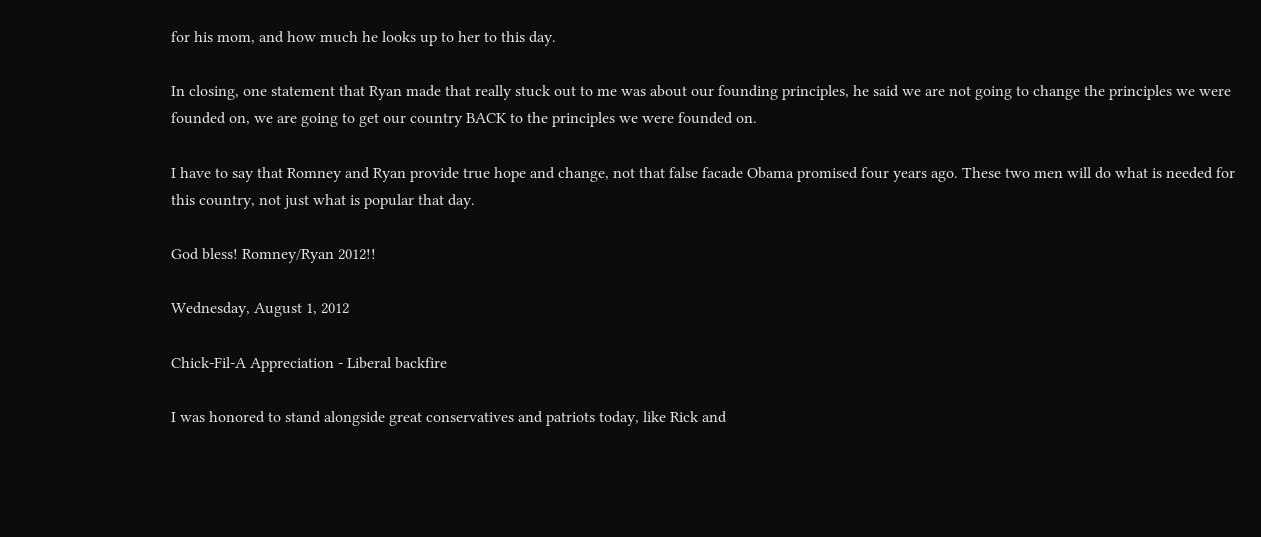for his mom, and how much he looks up to her to this day.

In closing, one statement that Ryan made that really stuck out to me was about our founding principles, he said we are not going to change the principles we were founded on, we are going to get our country BACK to the principles we were founded on.

I have to say that Romney and Ryan provide true hope and change, not that false facade Obama promised four years ago. These two men will do what is needed for this country, not just what is popular that day.

God bless! Romney/Ryan 2012!!

Wednesday, August 1, 2012

Chick-Fil-A Appreciation - Liberal backfire

I was honored to stand alongside great conservatives and patriots today, like Rick and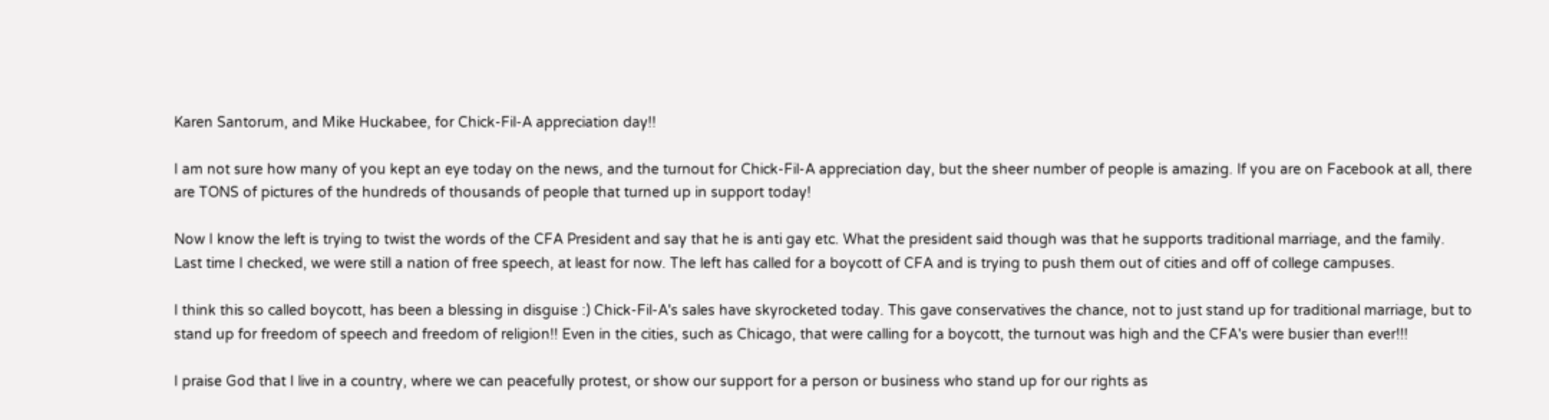Karen Santorum, and Mike Huckabee, for Chick-Fil-A appreciation day!!

I am not sure how many of you kept an eye today on the news, and the turnout for Chick-Fil-A appreciation day, but the sheer number of people is amazing. If you are on Facebook at all, there are TONS of pictures of the hundreds of thousands of people that turned up in support today!

Now I know the left is trying to twist the words of the CFA President and say that he is anti gay etc. What the president said though was that he supports traditional marriage, and the family. Last time I checked, we were still a nation of free speech, at least for now. The left has called for a boycott of CFA and is trying to push them out of cities and off of college campuses.

I think this so called boycott, has been a blessing in disguise :) Chick-Fil-A's sales have skyrocketed today. This gave conservatives the chance, not to just stand up for traditional marriage, but to stand up for freedom of speech and freedom of religion!! Even in the cities, such as Chicago, that were calling for a boycott, the turnout was high and the CFA's were busier than ever!!!

I praise God that I live in a country, where we can peacefully protest, or show our support for a person or business who stand up for our rights as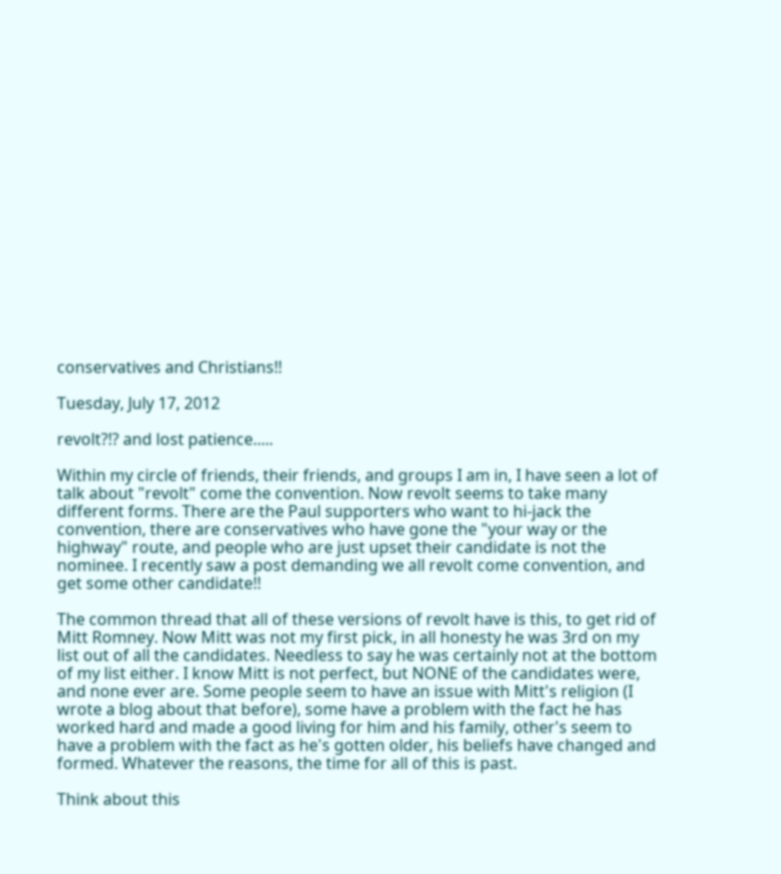conservatives and Christians!!

Tuesday, July 17, 2012

revolt?!? and lost patience.....

Within my circle of friends, their friends, and groups I am in, I have seen a lot of talk about "revolt" come the convention. Now revolt seems to take many different forms. There are the Paul supporters who want to hi-jack the convention, there are conservatives who have gone the "your way or the highway" route, and people who are just upset their candidate is not the nominee. I recently saw a post demanding we all revolt come convention, and get some other candidate!!

The common thread that all of these versions of revolt have is this, to get rid of Mitt Romney. Now Mitt was not my first pick, in all honesty he was 3rd on my list out of all the candidates. Needless to say he was certainly not at the bottom of my list either. I know Mitt is not perfect, but NONE of the candidates were, and none ever are. Some people seem to have an issue with Mitt's religion (I wrote a blog about that before), some have a problem with the fact he has worked hard and made a good living for him and his family, other's seem to have a problem with the fact as he's gotten older, his beliefs have changed and formed. Whatever the reasons, the time for all of this is past.

Think about this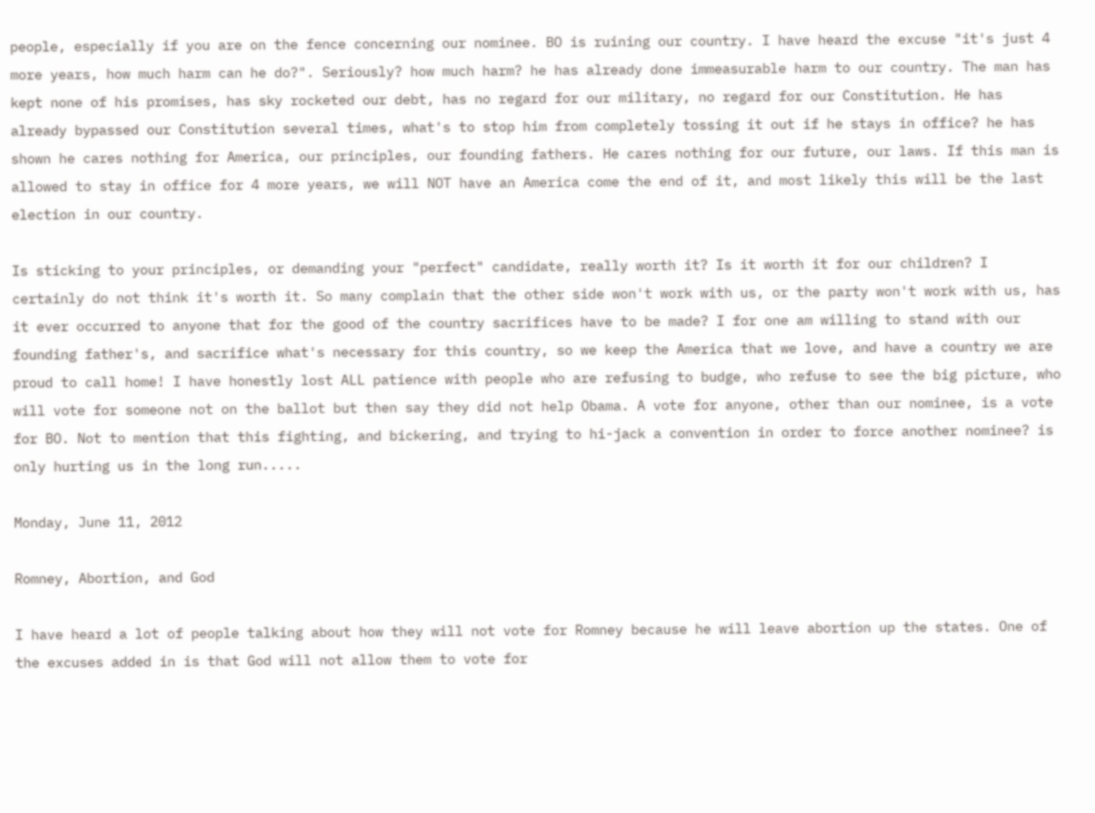people, especially if you are on the fence concerning our nominee. BO is ruining our country. I have heard the excuse "it's just 4 more years, how much harm can he do?". Seriously? how much harm? he has already done immeasurable harm to our country. The man has kept none of his promises, has sky rocketed our debt, has no regard for our military, no regard for our Constitution. He has already bypassed our Constitution several times, what's to stop him from completely tossing it out if he stays in office? he has shown he cares nothing for America, our principles, our founding fathers. He cares nothing for our future, our laws. If this man is allowed to stay in office for 4 more years, we will NOT have an America come the end of it, and most likely this will be the last election in our country.

Is sticking to your principles, or demanding your "perfect" candidate, really worth it? Is it worth it for our children? I certainly do not think it's worth it. So many complain that the other side won't work with us, or the party won't work with us, has it ever occurred to anyone that for the good of the country sacrifices have to be made? I for one am willing to stand with our founding father's, and sacrifice what's necessary for this country, so we keep the America that we love, and have a country we are proud to call home! I have honestly lost ALL patience with people who are refusing to budge, who refuse to see the big picture, who will vote for someone not on the ballot but then say they did not help Obama. A vote for anyone, other than our nominee, is a vote for BO. Not to mention that this fighting, and bickering, and trying to hi-jack a convention in order to force another nominee? is only hurting us in the long run.....

Monday, June 11, 2012

Romney, Abortion, and God

I have heard a lot of people talking about how they will not vote for Romney because he will leave abortion up the states. One of the excuses added in is that God will not allow them to vote for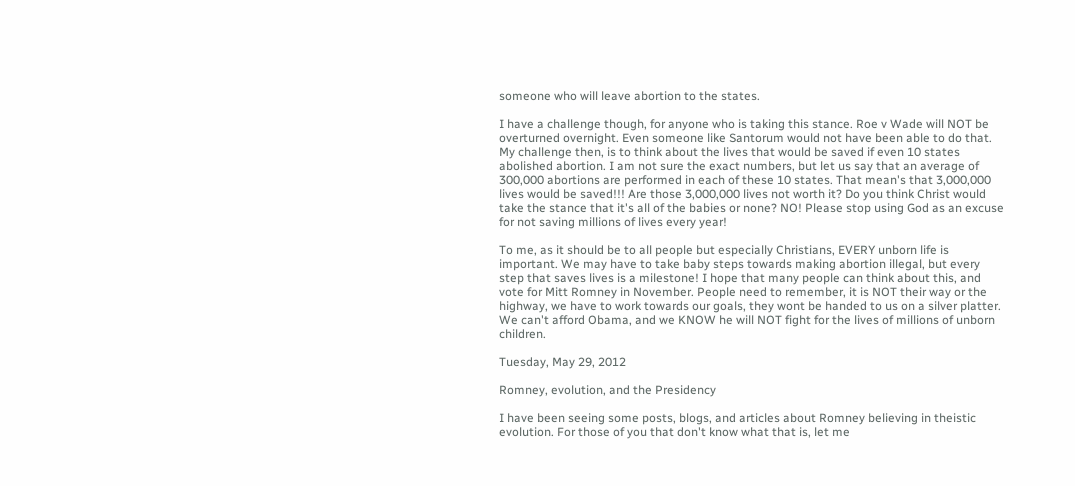someone who will leave abortion to the states.

I have a challenge though, for anyone who is taking this stance. Roe v Wade will NOT be overturned overnight. Even someone like Santorum would not have been able to do that. My challenge then, is to think about the lives that would be saved if even 10 states abolished abortion. I am not sure the exact numbers, but let us say that an average of 300,000 abortions are performed in each of these 10 states. That mean's that 3,000,000 lives would be saved!!! Are those 3,000,000 lives not worth it? Do you think Christ would take the stance that it's all of the babies or none? NO! Please stop using God as an excuse for not saving millions of lives every year!

To me, as it should be to all people but especially Christians, EVERY unborn life is important. We may have to take baby steps towards making abortion illegal, but every step that saves lives is a milestone! I hope that many people can think about this, and vote for Mitt Romney in November. People need to remember, it is NOT their way or the highway, we have to work towards our goals, they wont be handed to us on a silver platter. We can't afford Obama, and we KNOW he will NOT fight for the lives of millions of unborn children.

Tuesday, May 29, 2012

Romney, evolution, and the Presidency

I have been seeing some posts, blogs, and articles about Romney believing in theistic evolution. For those of you that don't know what that is, let me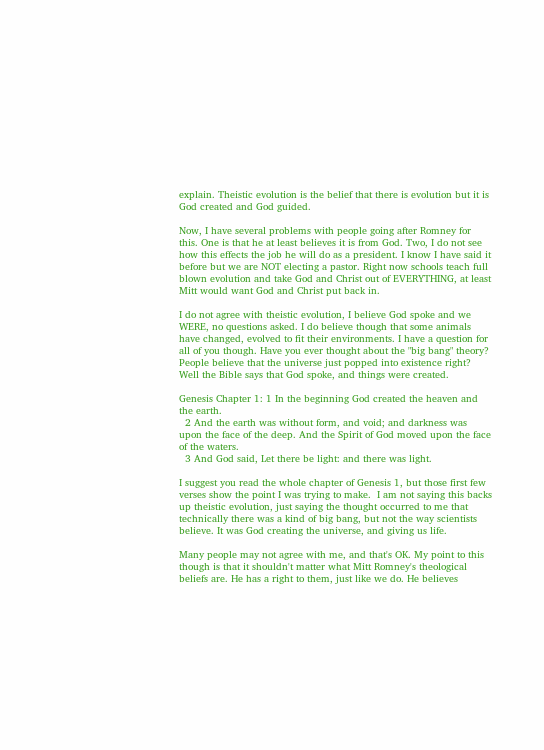explain. Theistic evolution is the belief that there is evolution but it is God created and God guided.

Now, I have several problems with people going after Romney for this. One is that he at least believes it is from God. Two, I do not see how this effects the job he will do as a president. I know I have said it before but we are NOT electing a pastor. Right now schools teach full blown evolution and take God and Christ out of EVERYTHING, at least Mitt would want God and Christ put back in.

I do not agree with theistic evolution, I believe God spoke and we WERE, no questions asked. I do believe though that some animals have changed, evolved to fit their environments. I have a question for all of you though. Have you ever thought about the "big bang" theory? People believe that the universe just popped into existence right? Well the Bible says that God spoke, and things were created.

Genesis Chapter 1: 1 In the beginning God created the heaven and the earth.
  2 And the earth was without form, and void; and darkness was upon the face of the deep. And the Spirit of God moved upon the face of the waters.
  3 And God said, Let there be light: and there was light.

I suggest you read the whole chapter of Genesis 1, but those first few verses show the point I was trying to make.  I am not saying this backs up theistic evolution, just saying the thought occurred to me that technically there was a kind of big bang, but not the way scientists believe. It was God creating the universe, and giving us life.

Many people may not agree with me, and that's OK. My point to this though is that it shouldn't matter what Mitt Romney's theological beliefs are. He has a right to them, just like we do. He believes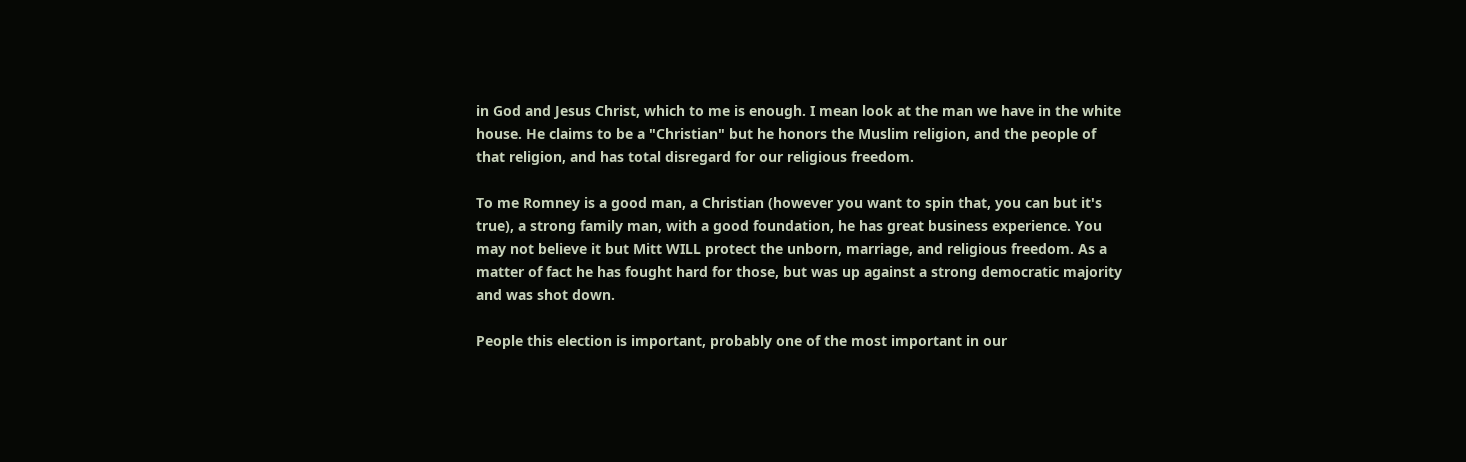in God and Jesus Christ, which to me is enough. I mean look at the man we have in the white house. He claims to be a "Christian" but he honors the Muslim religion, and the people of that religion, and has total disregard for our religious freedom.

To me Romney is a good man, a Christian (however you want to spin that, you can but it's true), a strong family man, with a good foundation, he has great business experience. You may not believe it but Mitt WILL protect the unborn, marriage, and religious freedom. As a matter of fact he has fought hard for those, but was up against a strong democratic majority and was shot down.

People this election is important, probably one of the most important in our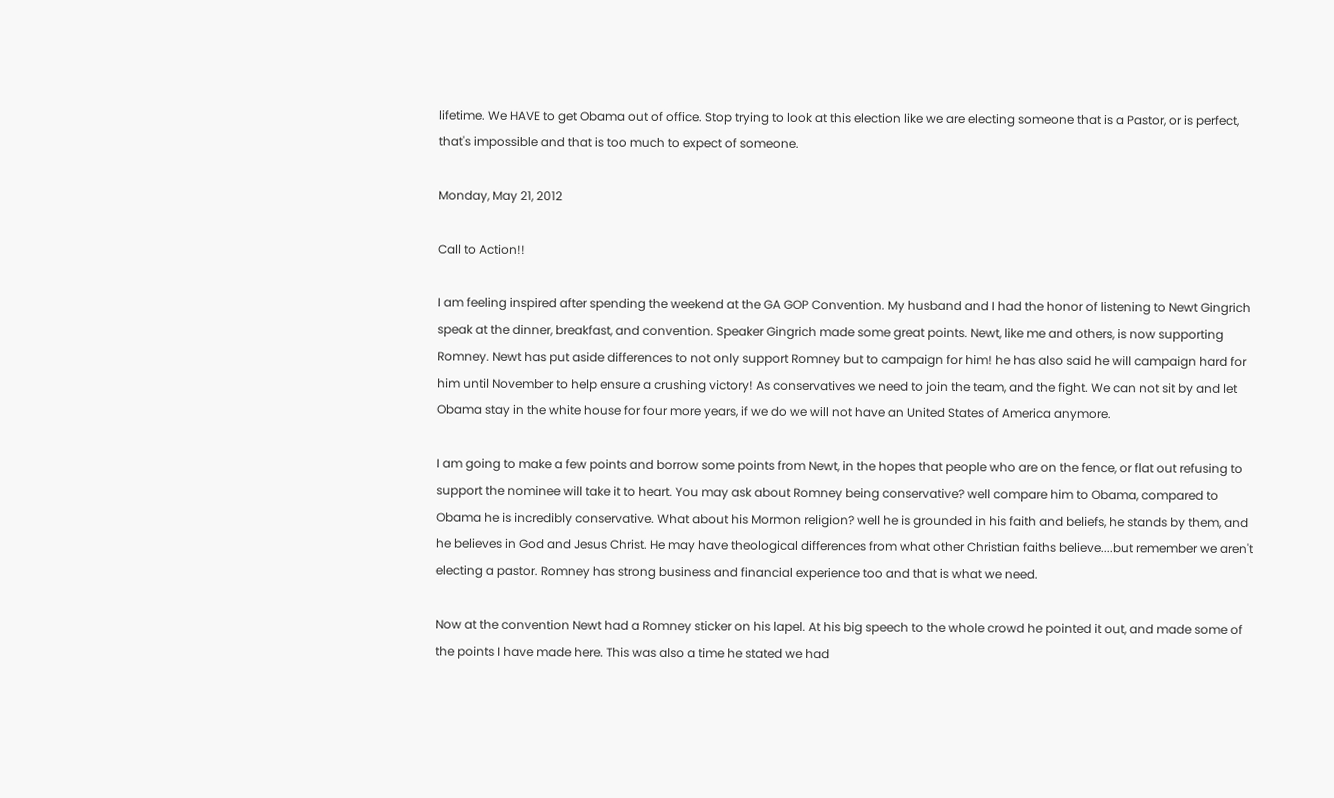lifetime. We HAVE to get Obama out of office. Stop trying to look at this election like we are electing someone that is a Pastor, or is perfect, that's impossible and that is too much to expect of someone.

Monday, May 21, 2012

Call to Action!!

I am feeling inspired after spending the weekend at the GA GOP Convention. My husband and I had the honor of listening to Newt Gingrich speak at the dinner, breakfast, and convention. Speaker Gingrich made some great points. Newt, like me and others, is now supporting Romney. Newt has put aside differences to not only support Romney but to campaign for him! he has also said he will campaign hard for him until November to help ensure a crushing victory! As conservatives we need to join the team, and the fight. We can not sit by and let Obama stay in the white house for four more years, if we do we will not have an United States of America anymore.

I am going to make a few points and borrow some points from Newt, in the hopes that people who are on the fence, or flat out refusing to support the nominee will take it to heart. You may ask about Romney being conservative? well compare him to Obama, compared to Obama he is incredibly conservative. What about his Mormon religion? well he is grounded in his faith and beliefs, he stands by them, and he believes in God and Jesus Christ. He may have theological differences from what other Christian faiths believe....but remember we aren't electing a pastor. Romney has strong business and financial experience too and that is what we need.

Now at the convention Newt had a Romney sticker on his lapel. At his big speech to the whole crowd he pointed it out, and made some of the points I have made here. This was also a time he stated we had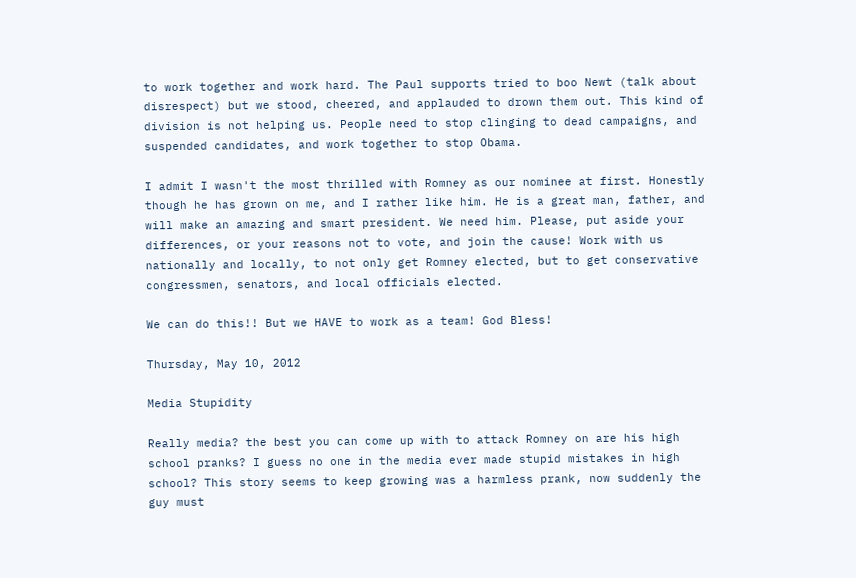to work together and work hard. The Paul supports tried to boo Newt (talk about disrespect) but we stood, cheered, and applauded to drown them out. This kind of division is not helping us. People need to stop clinging to dead campaigns, and suspended candidates, and work together to stop Obama.

I admit I wasn't the most thrilled with Romney as our nominee at first. Honestly though he has grown on me, and I rather like him. He is a great man, father, and will make an amazing and smart president. We need him. Please, put aside your differences, or your reasons not to vote, and join the cause! Work with us nationally and locally, to not only get Romney elected, but to get conservative congressmen, senators, and local officials elected.

We can do this!! But we HAVE to work as a team! God Bless!

Thursday, May 10, 2012

Media Stupidity

Really media? the best you can come up with to attack Romney on are his high school pranks? I guess no one in the media ever made stupid mistakes in high school? This story seems to keep growing was a harmless prank, now suddenly the guy must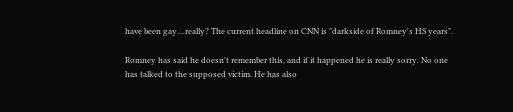have been gay....really? The current headline on CNN is "darkside of Romney's HS years".

Romney has said he doesn't remember this, and if it happened he is really sorry. No one has talked to the supposed victim. He has also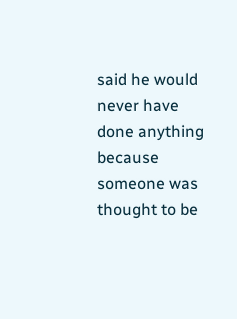said he would never have done anything because someone was thought to be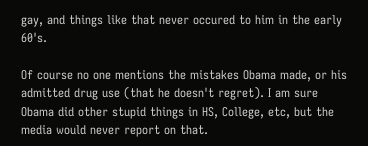gay, and things like that never occured to him in the early 60's.

Of course no one mentions the mistakes Obama made, or his admitted drug use (that he doesn't regret). I am sure Obama did other stupid things in HS, College, etc, but the media would never report on that.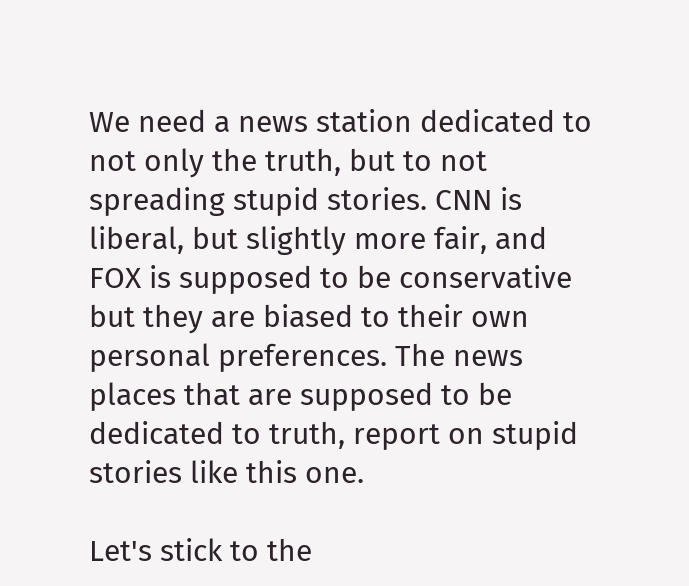We need a news station dedicated to not only the truth, but to not spreading stupid stories. CNN is liberal, but slightly more fair, and FOX is supposed to be conservative but they are biased to their own personal preferences. The news places that are supposed to be dedicated to truth, report on stupid stories like this one.

Let's stick to the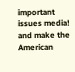important issues media! and make the American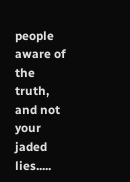people aware of the truth, and not your jaded lies.....